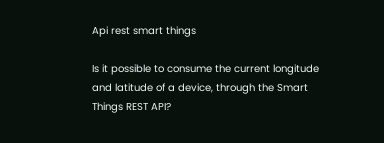Api rest smart things

Is it possible to consume the current longitude and latitude of a device, through the Smart Things REST API?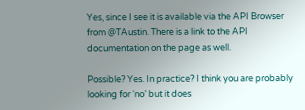Yes, since I see it is available via the API Browser from @TAustin. There is a link to the API documentation on the page as well.

Possible? Yes. In practice? I think you are probably looking for ‘no’ but it does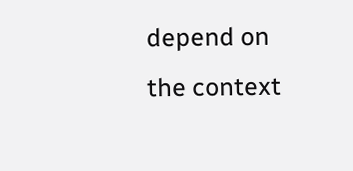depend on the context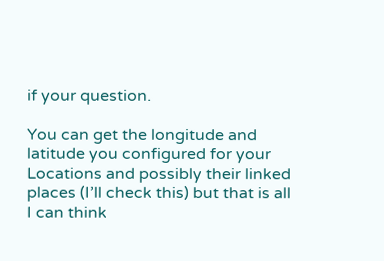if your question.

You can get the longitude and latitude you configured for your Locations and possibly their linked places (I’ll check this) but that is all I can think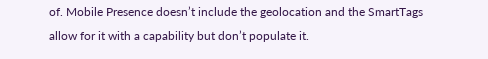of. Mobile Presence doesn’t include the geolocation and the SmartTags allow for it with a capability but don’t populate it.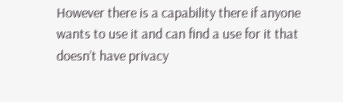However there is a capability there if anyone wants to use it and can find a use for it that doesn’t have privacy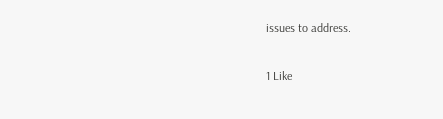issues to address.

1 Like